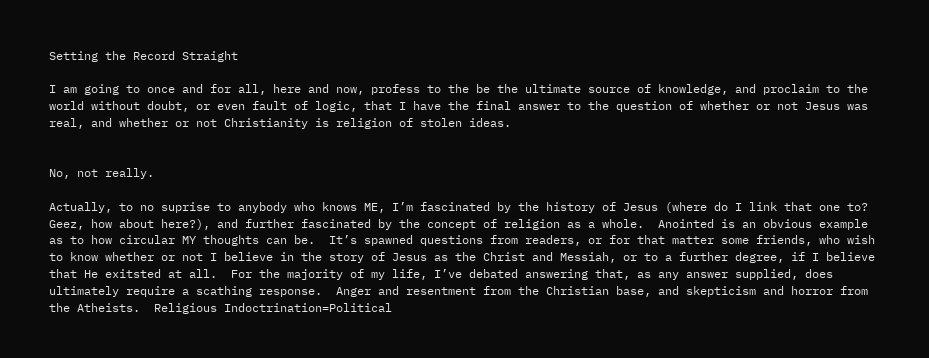Setting the Record Straight

I am going to once and for all, here and now, profess to the be the ultimate source of knowledge, and proclaim to the world without doubt, or even fault of logic, that I have the final answer to the question of whether or not Jesus was real, and whether or not Christianity is religion of stolen ideas.


No, not really.

Actually, to no suprise to anybody who knows ME, I’m fascinated by the history of Jesus (where do I link that one to?  Geez, how about here?), and further fascinated by the concept of religion as a whole.  Anointed is an obvious example as to how circular MY thoughts can be.  It’s spawned questions from readers, or for that matter some friends, who wish to know whether or not I believe in the story of Jesus as the Christ and Messiah, or to a further degree, if I believe that He exitsted at all.  For the majority of my life, I’ve debated answering that, as any answer supplied, does ultimately require a scathing response.  Anger and resentment from the Christian base, and skepticism and horror from the Atheists.  Religious Indoctrination=Political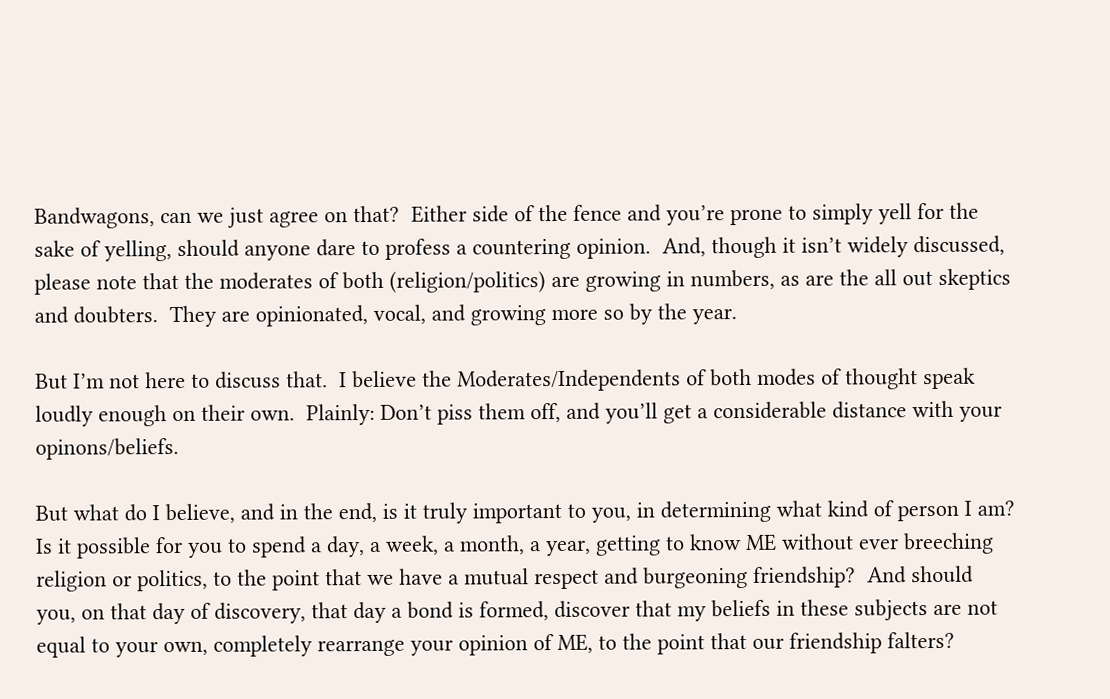Bandwagons, can we just agree on that?  Either side of the fence and you’re prone to simply yell for the sake of yelling, should anyone dare to profess a countering opinion.  And, though it isn’t widely discussed, please note that the moderates of both (religion/politics) are growing in numbers, as are the all out skeptics and doubters.  They are opinionated, vocal, and growing more so by the year.

But I’m not here to discuss that.  I believe the Moderates/Independents of both modes of thought speak loudly enough on their own.  Plainly: Don’t piss them off, and you’ll get a considerable distance with your opinons/beliefs.

But what do I believe, and in the end, is it truly important to you, in determining what kind of person I am?  Is it possible for you to spend a day, a week, a month, a year, getting to know ME without ever breeching religion or politics, to the point that we have a mutual respect and burgeoning friendship?  And should you, on that day of discovery, that day a bond is formed, discover that my beliefs in these subjects are not equal to your own, completely rearrange your opinion of ME, to the point that our friendship falters?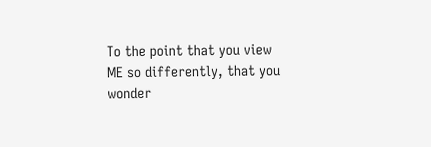To the point that you view ME so differently, that you wonder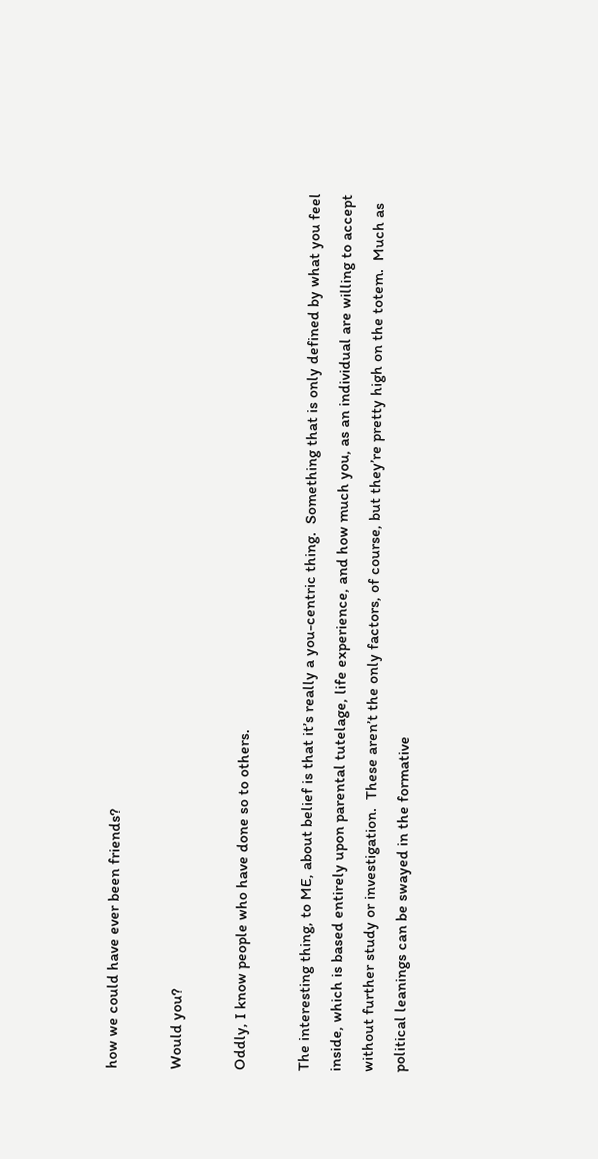how we could have ever been friends?

Would you?

Oddly, I know people who have done so to others.

The interesting thing, to ME, about belief is that it’s really a you-centric thing.  Something that is only defined by what you feel inside, which is based entirely upon parental tutelage, life experience, and how much you, as an individual are willing to accept without further study or investigation.  These aren’t the only factors, of course, but they’re pretty high on the totem.  Much as political leanings can be swayed in the formative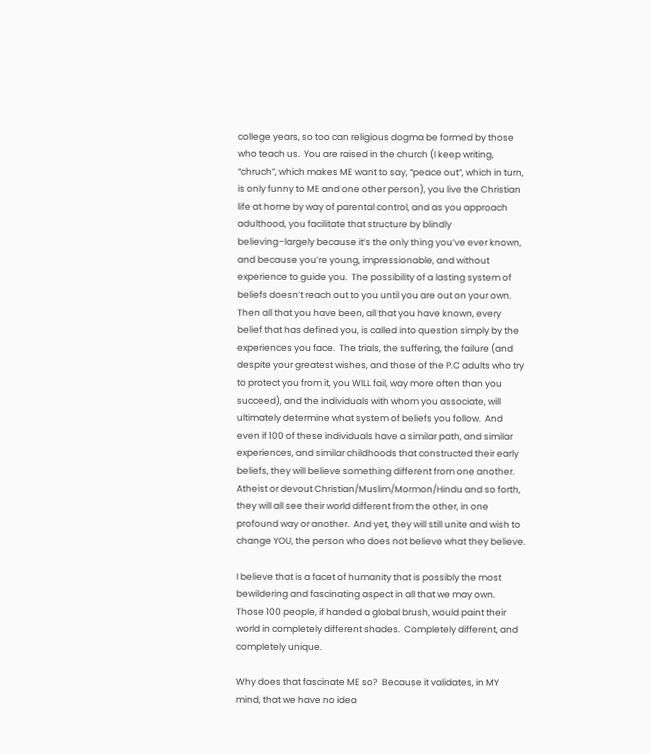college years, so too can religious dogma be formed by those who teach us.  You are raised in the church (I keep writing, “chruch”, which makes ME want to say, “peace out”, which in turn, is only funny to ME and one other person), you live the Christian life at home by way of parental control, and as you approach adulthood, you facilitate that structure by blindly believing–largely because it’s the only thing you’ve ever known, and because you’re young, impressionable, and without experience to guide you.  The possibility of a lasting system of beliefs doesn’t reach out to you until you are out on your own.  Then all that you have been, all that you have known, every belief that has defined you, is called into question simply by the experiences you face.  The trials, the suffering, the failure (and despite your greatest wishes, and those of the P.C adults who try to protect you from it, you WILL fail, way more often than you succeed), and the individuals with whom you associate, will ultimately determine what system of beliefs you follow.  And even if 100 of these individuals have a similar path, and similar experiences, and similar childhoods that constructed their early beliefs, they will believe something different from one another.  Atheist or devout Christian/Muslim/Mormon/Hindu and so forth, they will all see their world different from the other, in one profound way or another.  And yet, they will still unite and wish to change YOU, the person who does not believe what they believe.

I believe that is a facet of humanity that is possibly the most bewildering and fascinating aspect in all that we may own.  Those 100 people, if handed a global brush, would paint their world in completely different shades.  Completely different, and completely unique.

Why does that fascinate ME so?  Because it validates, in MY mind, that we have no idea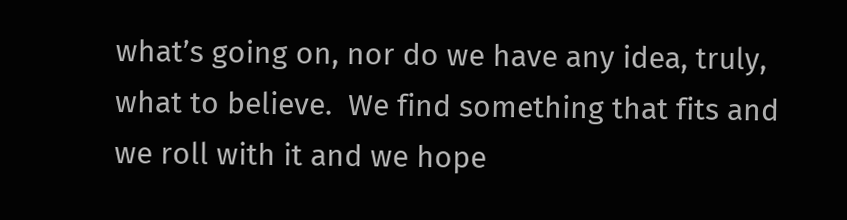what’s going on, nor do we have any idea, truly, what to believe.  We find something that fits and we roll with it and we hope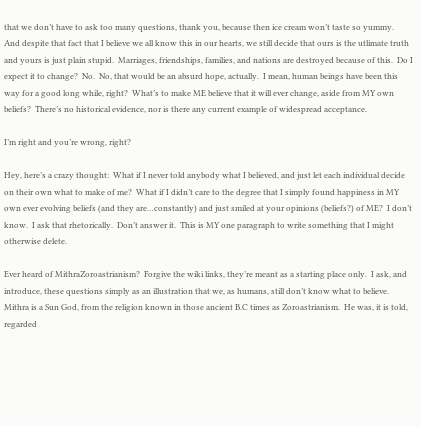that we don’t have to ask too many questions, thank you, because then ice cream won’t taste so yummy.  And despite that fact that I believe we all know this in our hearts, we still decide that ours is the utlimate truth and yours is just plain stupid.  Marriages, friendships, families, and nations are destroyed because of this.  Do I expect it to change?  No.  No, that would be an absurd hope, actually.  I mean, human beings have been this way for a good long while, right?  What’s to make ME believe that it will ever change, aside from MY own beliefs?  There’s no historical evidence, nor is there any current example of widespread acceptance.

I’m right and you’re wrong, right?

Hey, here’s a crazy thought:  What if I never told anybody what I believed, and just let each individual decide on their own what to make of me?  What if I didn’t care to the degree that I simply found happiness in MY own ever evolving beliefs (and they are…constantly) and just smiled at your opinions (beliefs?) of ME?  I don’t know.  I ask that rhetorically.  Don’t answer it.  This is MY one paragraph to write something that I might otherwise delete.

Ever heard of MithraZoroastrianism?  Forgive the wiki links, they’re meant as a starting place only.  I ask, and introduce, these questions simply as an illustration that we, as humans, still don’t know what to believe.  Mithra is a Sun God, from the religion known in those ancient B.C times as Zoroastrianism.  He was, it is told, regarded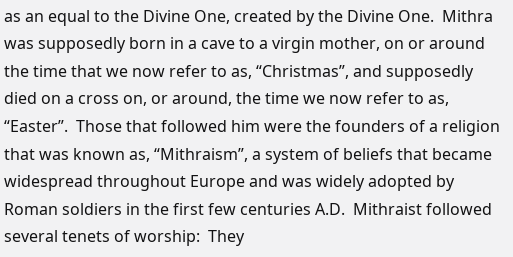as an equal to the Divine One, created by the Divine One.  Mithra was supposedly born in a cave to a virgin mother, on or around the time that we now refer to as, “Christmas”, and supposedly died on a cross on, or around, the time we now refer to as, “Easter”.  Those that followed him were the founders of a religion that was known as, “Mithraism”, a system of beliefs that became widespread throughout Europe and was widely adopted by Roman soldiers in the first few centuries A.D.  Mithraist followed several tenets of worship:  They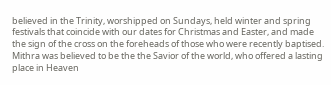believed in the Trinity, worshipped on Sundays, held winter and spring festivals that coincide with our dates for Christmas and Easter, and made the sign of the cross on the foreheads of those who were recently baptised.  Mithra was believed to be the the Savior of the world, who offered a lasting place in Heaven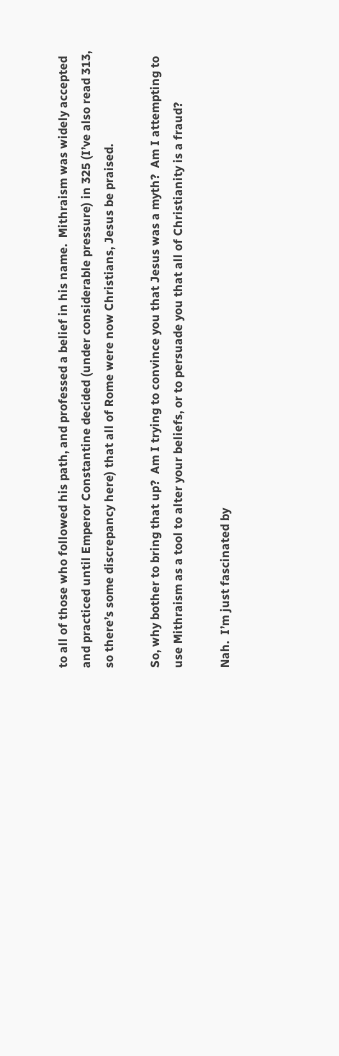to all of those who followed his path, and professed a belief in his name.  Mithraism was widely accepted and practiced until Emperor Constantine decided (under considerable pressure) in 325 (I’ve also read 313, so there’s some discrepancy here) that all of Rome were now Christians, Jesus be praised.

So, why bother to bring that up?  Am I trying to convince you that Jesus was a myth?  Am I attempting to use Mithraism as a tool to alter your beliefs, or to persuade you that all of Christianity is a fraud?

Nah.  I’m just fascinated by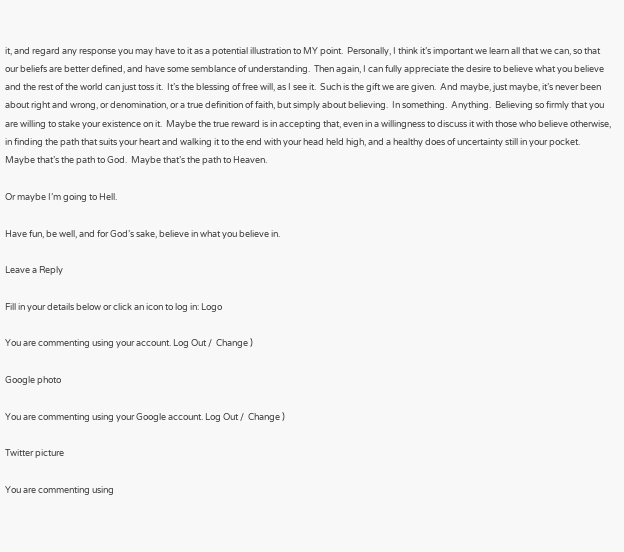it, and regard any response you may have to it as a potential illustration to MY point.  Personally, I think it’s important we learn all that we can, so that our beliefs are better defined, and have some semblance of understanding.  Then again, I can fully appreciate the desire to believe what you believe and the rest of the world can just toss it.  It’s the blessing of free will, as I see it.  Such is the gift we are given.  And maybe, just maybe, it’s never been about right and wrong, or denomination, or a true definition of faith, but simply about believing.  In something.  Anything.  Believing so firmly that you are willing to stake your existence on it.  Maybe the true reward is in accepting that, even in a willingness to discuss it with those who believe otherwise, in finding the path that suits your heart and walking it to the end with your head held high, and a healthy does of uncertainty still in your pocket.  Maybe that’s the path to God.  Maybe that’s the path to Heaven.

Or maybe I’m going to Hell.

Have fun, be well, and for God’s sake, believe in what you believe in.

Leave a Reply

Fill in your details below or click an icon to log in: Logo

You are commenting using your account. Log Out /  Change )

Google photo

You are commenting using your Google account. Log Out /  Change )

Twitter picture

You are commenting using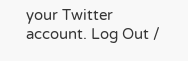your Twitter account. Log Out /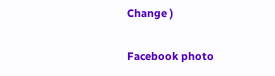Change )

Facebook photo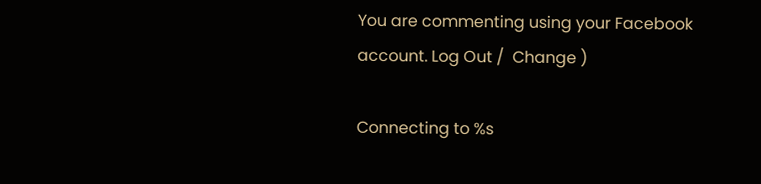You are commenting using your Facebook account. Log Out /  Change )

Connecting to %s